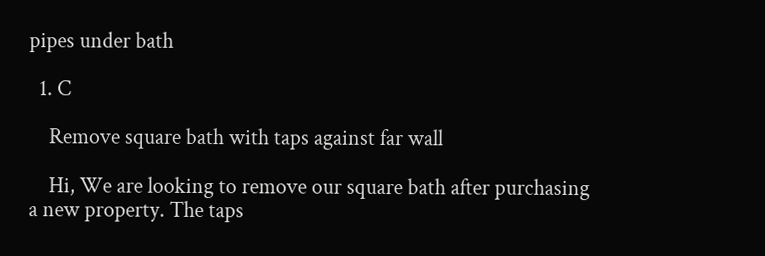pipes under bath

  1. C

    Remove square bath with taps against far wall

    Hi, We are looking to remove our square bath after purchasing a new property. The taps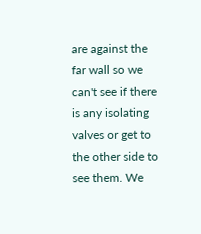are against the far wall so we can't see if there is any isolating valves or get to the other side to see them. We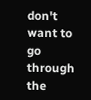don't want to go through the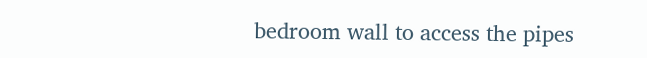bedroom wall to access the pipes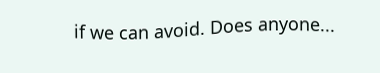if we can avoid. Does anyone...